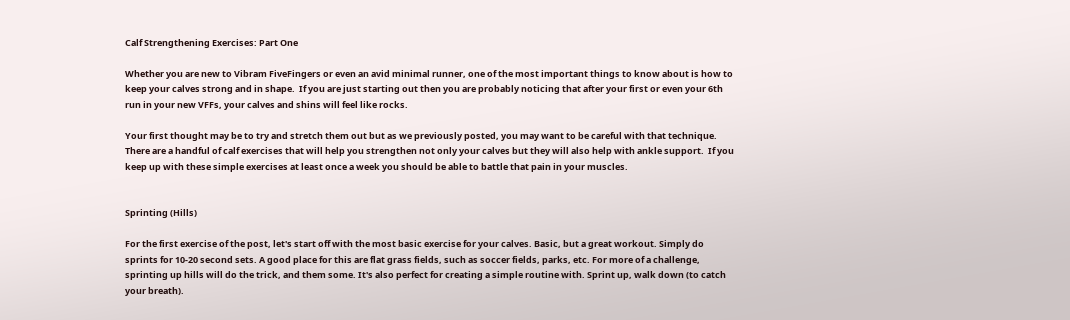Calf Strengthening Exercises: Part One

Whether you are new to Vibram FiveFingers or even an avid minimal runner, one of the most important things to know about is how to keep your calves strong and in shape.  If you are just starting out then you are probably noticing that after your first or even your 6th run in your new VFFs, your calves and shins will feel like rocks.

Your first thought may be to try and stretch them out but as we previously posted, you may want to be careful with that technique. There are a handful of calf exercises that will help you strengthen not only your calves but they will also help with ankle support.  If you keep up with these simple exercises at least once a week you should be able to battle that pain in your muscles.


Sprinting (Hills)

For the first exercise of the post, let's start off with the most basic exercise for your calves. Basic, but a great workout. Simply do sprints for 10-20 second sets. A good place for this are flat grass fields, such as soccer fields, parks, etc. For more of a challenge, sprinting up hills will do the trick, and them some. It's also perfect for creating a simple routine with. Sprint up, walk down (to catch your breath).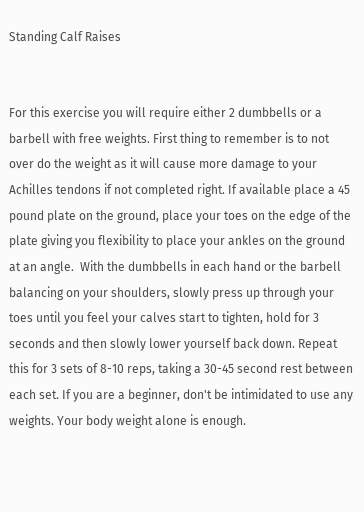Standing Calf Raises


For this exercise you will require either 2 dumbbells or a barbell with free weights. First thing to remember is to not over do the weight as it will cause more damage to your Achilles tendons if not completed right. If available place a 45 pound plate on the ground, place your toes on the edge of the plate giving you flexibility to place your ankles on the ground at an angle.  With the dumbbells in each hand or the barbell balancing on your shoulders, slowly press up through your toes until you feel your calves start to tighten, hold for 3 seconds and then slowly lower yourself back down. Repeat this for 3 sets of 8-10 reps, taking a 30-45 second rest between each set. If you are a beginner, don't be intimidated to use any weights. Your body weight alone is enough.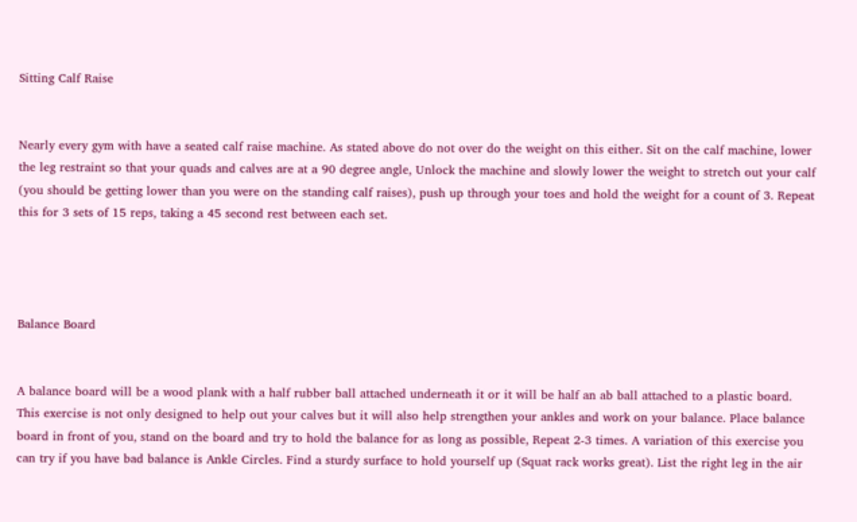Sitting Calf Raise


Nearly every gym with have a seated calf raise machine. As stated above do not over do the weight on this either. Sit on the calf machine, lower the leg restraint so that your quads and calves are at a 90 degree angle, Unlock the machine and slowly lower the weight to stretch out your calf (you should be getting lower than you were on the standing calf raises), push up through your toes and hold the weight for a count of 3. Repeat this for 3 sets of 15 reps, taking a 45 second rest between each set.




Balance Board


A balance board will be a wood plank with a half rubber ball attached underneath it or it will be half an ab ball attached to a plastic board.  This exercise is not only designed to help out your calves but it will also help strengthen your ankles and work on your balance. Place balance board in front of you, stand on the board and try to hold the balance for as long as possible, Repeat 2-3 times. A variation of this exercise you can try if you have bad balance is Ankle Circles. Find a sturdy surface to hold yourself up (Squat rack works great). List the right leg in the air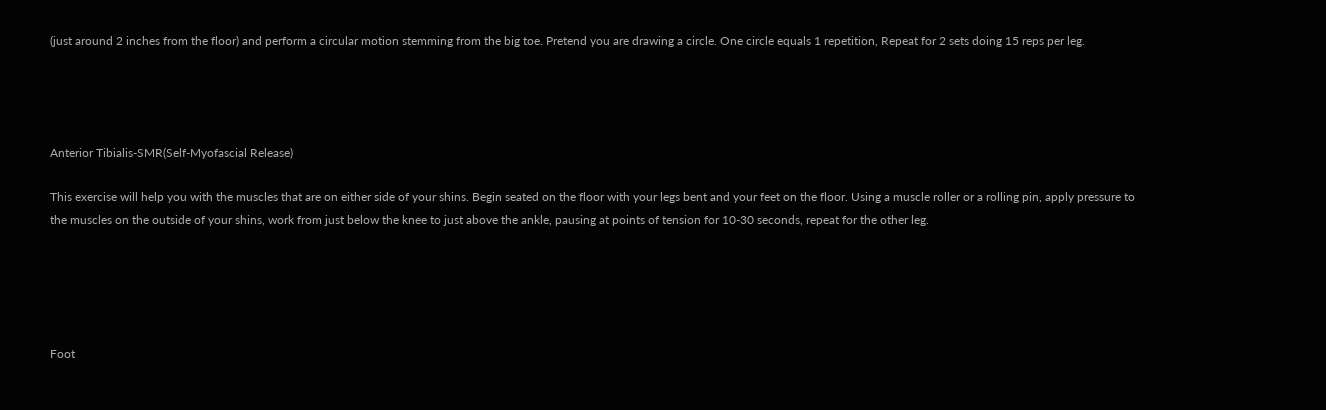(just around 2 inches from the floor) and perform a circular motion stemming from the big toe. Pretend you are drawing a circle. One circle equals 1 repetition, Repeat for 2 sets doing 15 reps per leg.




Anterior Tibialis-SMR(Self-Myofascial Release)

This exercise will help you with the muscles that are on either side of your shins. Begin seated on the floor with your legs bent and your feet on the floor. Using a muscle roller or a rolling pin, apply pressure to the muscles on the outside of your shins, work from just below the knee to just above the ankle, pausing at points of tension for 10-30 seconds, repeat for the other leg.





Foot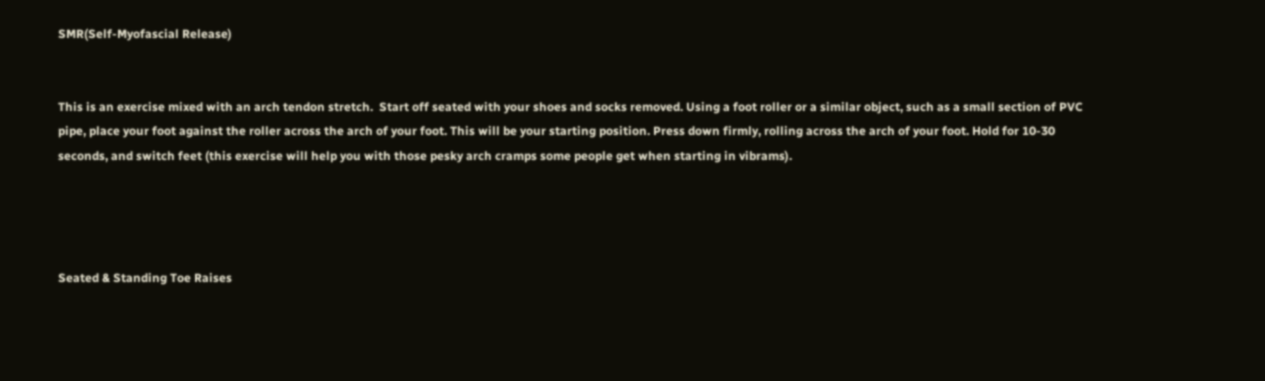SMR(Self-Myofascial Release)


This is an exercise mixed with an arch tendon stretch.  Start off seated with your shoes and socks removed. Using a foot roller or a similar object, such as a small section of PVC pipe, place your foot against the roller across the arch of your foot. This will be your starting position. Press down firmly, rolling across the arch of your foot. Hold for 10-30 seconds, and switch feet (this exercise will help you with those pesky arch cramps some people get when starting in vibrams).




Seated & Standing Toe Raises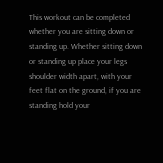This workout can be completed whether you are sitting down or standing up. Whether sitting down or standing up place your legs shoulder width apart, with your feet flat on the ground, if you are standing hold your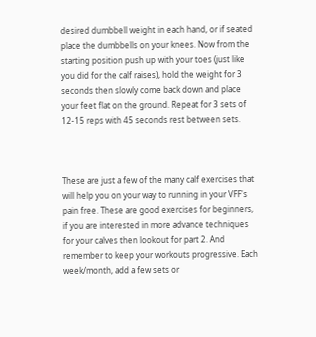desired dumbbell weight in each hand, or if seated place the dumbbells on your knees. Now from the starting position push up with your toes (just like you did for the calf raises), hold the weight for 3 seconds then slowly come back down and place your feet flat on the ground. Repeat for 3 sets of 12-15 reps with 45 seconds rest between sets.



These are just a few of the many calf exercises that will help you on your way to running in your VFF's pain free. These are good exercises for beginners, if you are interested in more advance techniques for your calves then lookout for part 2. And remember to keep your workouts progressive. Each week/month, add a few sets or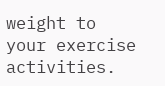weight to your exercise activities.